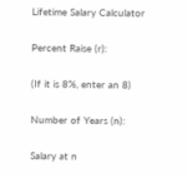Lifetime Salary Calculator

Percent Raise (r):

(If it is 8%, enter an 8)

Number of Years (n):

Salary at n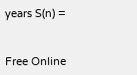years S(n) =


Free Online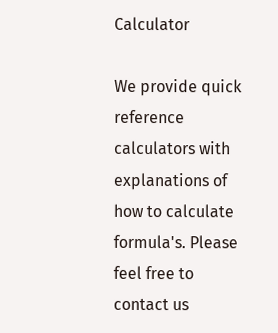Calculator

We provide quick reference calculators with explanations of how to calculate formula's. Please feel free to contact us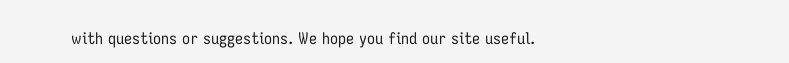with questions or suggestions. We hope you find our site useful.